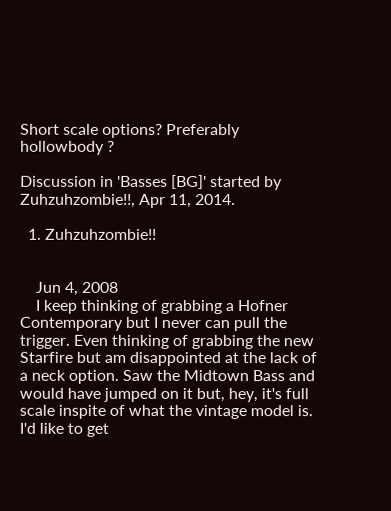Short scale options? Preferably hollowbody ?

Discussion in 'Basses [BG]' started by Zuhzuhzombie!!, Apr 11, 2014.

  1. Zuhzuhzombie!!


    Jun 4, 2008
    I keep thinking of grabbing a Hofner Contemporary but I never can pull the trigger. Even thinking of grabbing the new Starfire but am disappointed at the lack of a neck option. Saw the Midtown Bass and would have jumped on it but, hey, it's full scale inspite of what the vintage model is. I'd like to get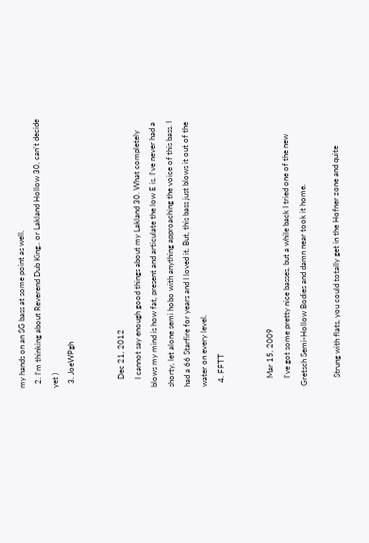my hands on an SG bass at some point as well.
  2. I'm thinking about Reverend Dub King.. or Lakland Hollow 30, can't decide yet )
  3. JoeWPgh


    Dec 21, 2012
    I cannot say enough good things about my Lakland 30. What completely blows my mind is how fat, present and articulate the low E is. I've never had a shorty, let alone semi hobo with anything approaching the voice of this bass. I had a 66 Starfire for years and I loved it. But, this bass just blows it out of the water on every level.
  4. FFTT


    Mar 15, 2009
    I've got some pretty nice basses, but a while back I tried one of the new Gretsch Semi-Hollow Bodies and damn near took it home.

    Strung with flats, you could totally get in the Hofner zone and quite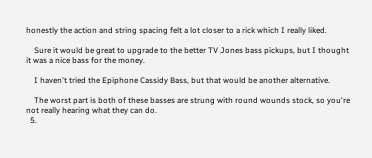honestly the action and string spacing felt a lot closer to a rick which I really liked.

    Sure it would be great to upgrade to the better TV Jones bass pickups, but I thought it was a nice bass for the money.

    I haven't tried the Epiphone Cassidy Bass, but that would be another alternative.

    The worst part is both of these basses are strung with round wounds stock, so you're not really hearing what they can do.
  5.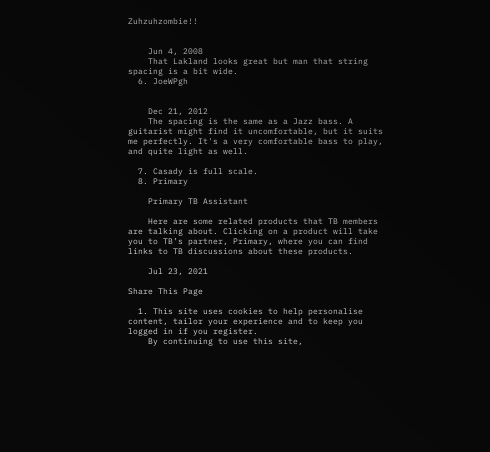Zuhzuhzombie!!


    Jun 4, 2008
    That Lakland looks great but man that string spacing is a bit wide.
  6. JoeWPgh


    Dec 21, 2012
    The spacing is the same as a Jazz bass. A guitarist might find it uncomfortable, but it suits me perfectly. It's a very comfortable bass to play, and quite light as well.

  7. Casady is full scale.
  8. Primary

    Primary TB Assistant

    Here are some related products that TB members are talking about. Clicking on a product will take you to TB’s partner, Primary, where you can find links to TB discussions about these products.

    Jul 23, 2021

Share This Page

  1. This site uses cookies to help personalise content, tailor your experience and to keep you logged in if you register.
    By continuing to use this site,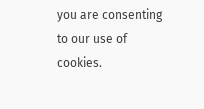you are consenting to our use of cookies.